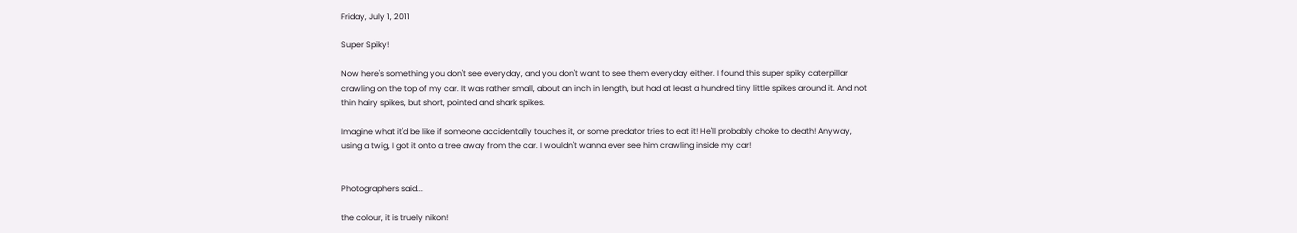Friday, July 1, 2011

Super Spiky!

Now here's something you don't see everyday, and you don't want to see them everyday either. I found this super spiky caterpillar crawling on the top of my car. It was rather small, about an inch in length, but had at least a hundred tiny little spikes around it. And not thin hairy spikes, but short, pointed and shark spikes.

Imagine what it'd be like if someone accidentally touches it, or some predator tries to eat it! He'll probably choke to death! Anyway, using a twig, I got it onto a tree away from the car. I wouldn't wanna ever see him crawling inside my car!


Photographers said...

the colour, it is truely nikon!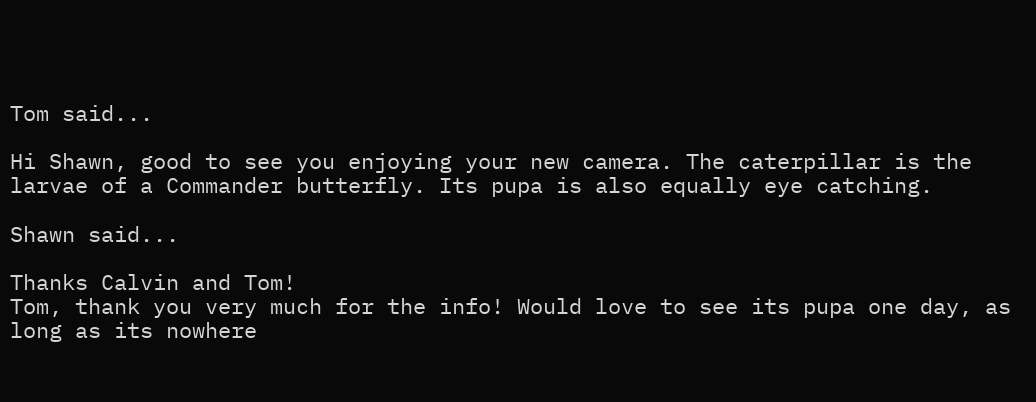Tom said...

Hi Shawn, good to see you enjoying your new camera. The caterpillar is the larvae of a Commander butterfly. Its pupa is also equally eye catching.

Shawn said...

Thanks Calvin and Tom!
Tom, thank you very much for the info! Would love to see its pupa one day, as long as its nowhere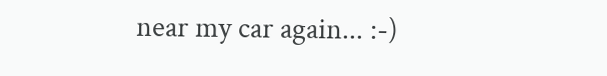near my car again... :-)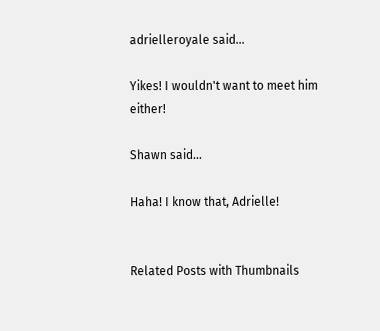adrielleroyale said...

Yikes! I wouldn't want to meet him either!

Shawn said...

Haha! I know that, Adrielle!


Related Posts with Thumbnails